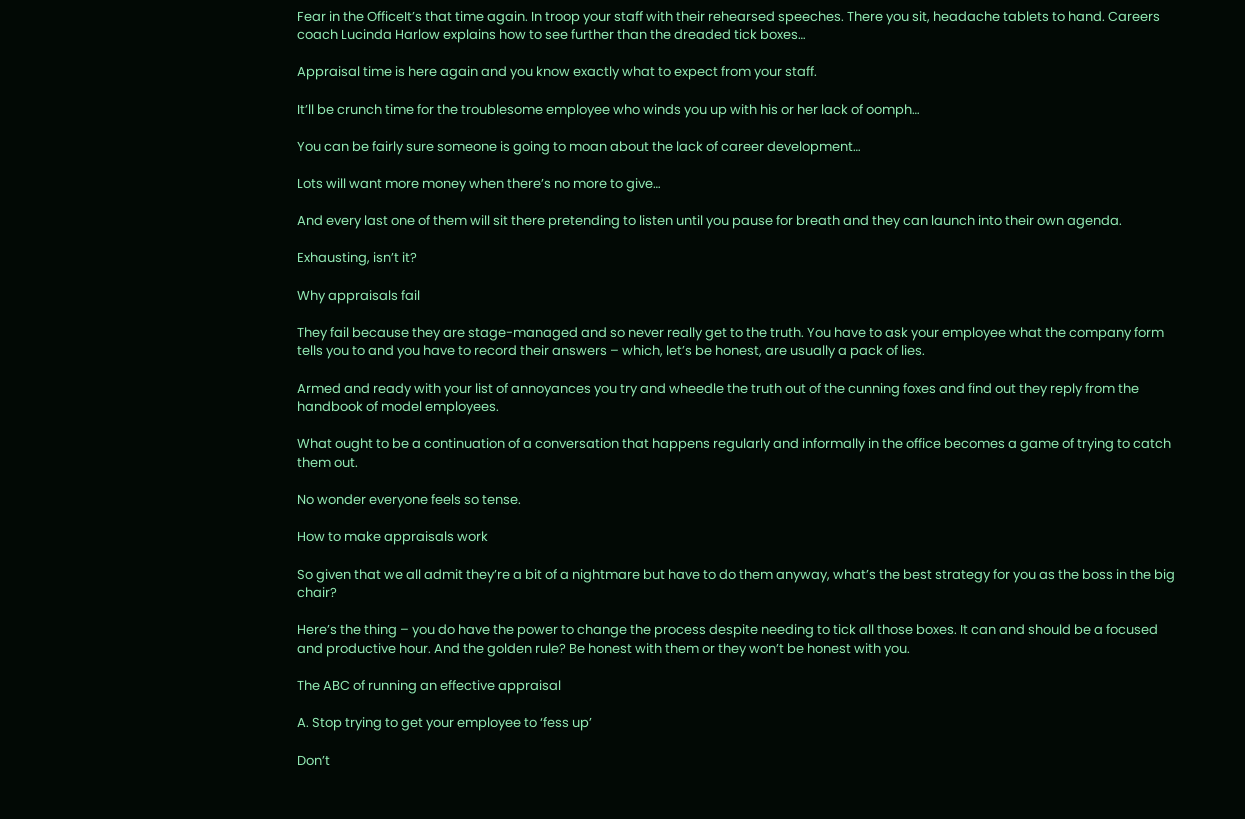Fear in the OfficeIt’s that time again. In troop your staff with their rehearsed speeches. There you sit, headache tablets to hand. Careers coach Lucinda Harlow explains how to see further than the dreaded tick boxes…

Appraisal time is here again and you know exactly what to expect from your staff.

It’ll be crunch time for the troublesome employee who winds you up with his or her lack of oomph…

You can be fairly sure someone is going to moan about the lack of career development…

Lots will want more money when there’s no more to give…

And every last one of them will sit there pretending to listen until you pause for breath and they can launch into their own agenda.

Exhausting, isn’t it?

Why appraisals fail

They fail because they are stage-managed and so never really get to the truth. You have to ask your employee what the company form tells you to and you have to record their answers – which, let’s be honest, are usually a pack of lies.

Armed and ready with your list of annoyances you try and wheedle the truth out of the cunning foxes and find out they reply from the handbook of model employees.

What ought to be a continuation of a conversation that happens regularly and informally in the office becomes a game of trying to catch them out.

No wonder everyone feels so tense.

How to make appraisals work

So given that we all admit they’re a bit of a nightmare but have to do them anyway, what’s the best strategy for you as the boss in the big chair?

Here’s the thing – you do have the power to change the process despite needing to tick all those boxes. It can and should be a focused and productive hour. And the golden rule? Be honest with them or they won’t be honest with you.

The ABC of running an effective appraisal

A. Stop trying to get your employee to ‘fess up’

Don’t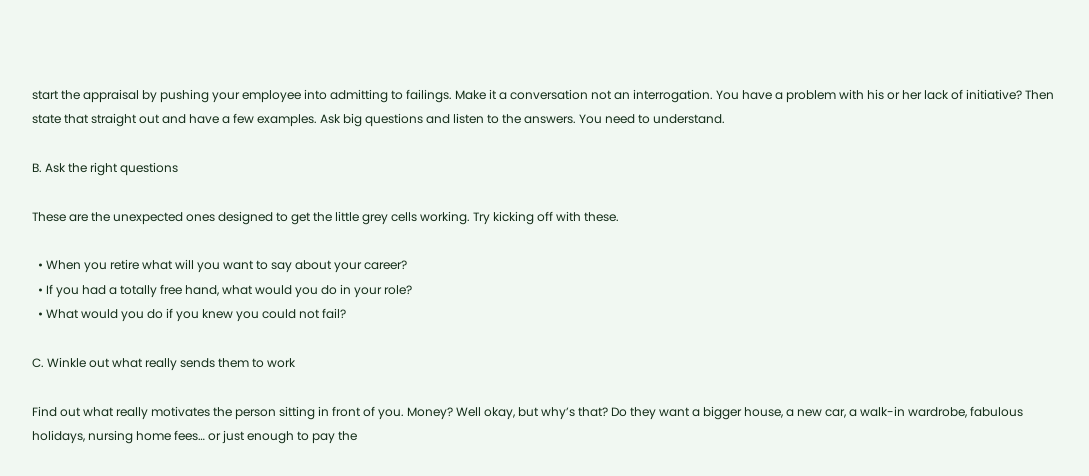start the appraisal by pushing your employee into admitting to failings. Make it a conversation not an interrogation. You have a problem with his or her lack of initiative? Then state that straight out and have a few examples. Ask big questions and listen to the answers. You need to understand.

B. Ask the right questions

These are the unexpected ones designed to get the little grey cells working. Try kicking off with these.

  • When you retire what will you want to say about your career?
  • If you had a totally free hand, what would you do in your role?
  • What would you do if you knew you could not fail?

C. Winkle out what really sends them to work

Find out what really motivates the person sitting in front of you. Money? Well okay, but why’s that? Do they want a bigger house, a new car, a walk-in wardrobe, fabulous holidays, nursing home fees… or just enough to pay the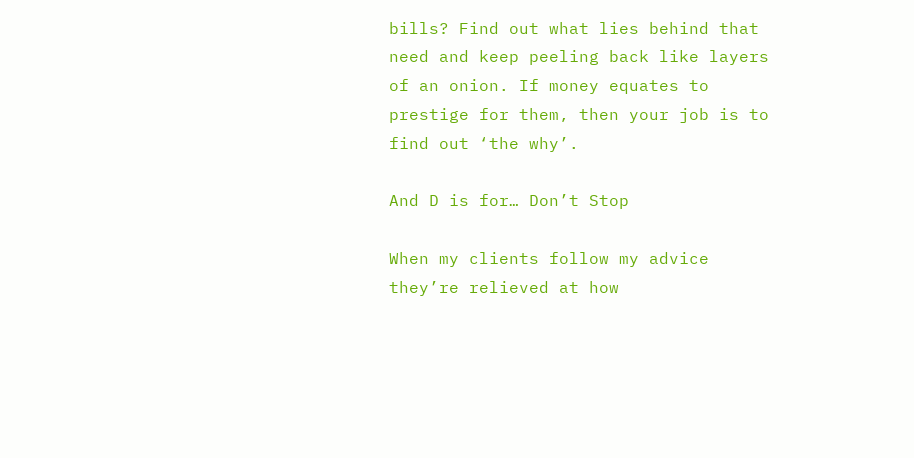bills? Find out what lies behind that need and keep peeling back like layers of an onion. If money equates to prestige for them, then your job is to find out ‘the why’.

And D is for… Don’t Stop

When my clients follow my advice they’re relieved at how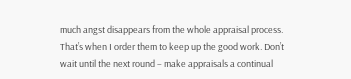much angst disappears from the whole appraisal process. That’s when I order them to keep up the good work. Don’t wait until the next round – make appraisals a continual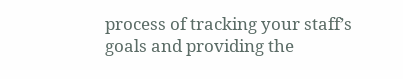process of tracking your staff’s goals and providing the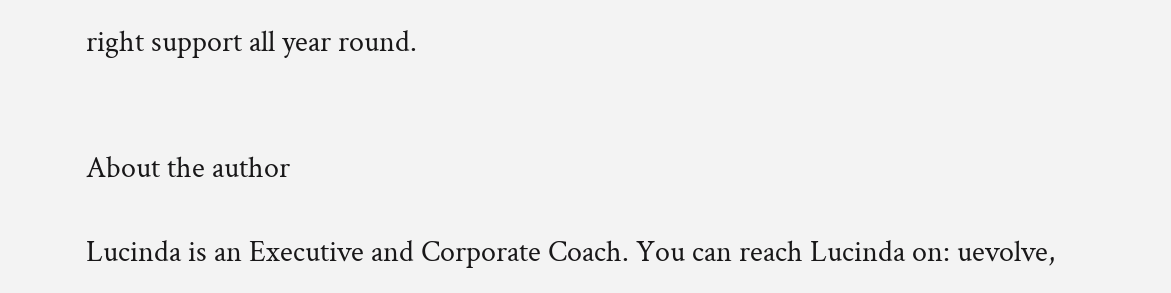right support all year round.


About the author

Lucinda is an Executive and Corporate Coach. You can reach Lucinda on: uevolve,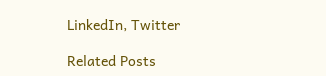LinkedIn, Twitter

Related Posts